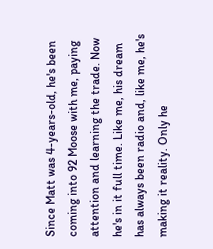Since Matt was 4-years-old, he's been coming into 92 Moose with me, paying attention and learning the trade. Now he's in it full time. Like me, his dream has always been radio and, like me, he's making it reality. Only he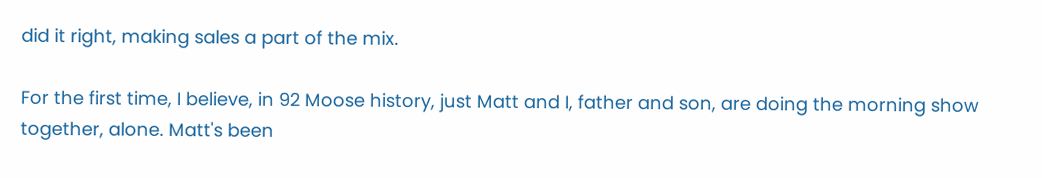did it right, making sales a part of the mix.

For the first time, I believe, in 92 Moose history, just Matt and I, father and son, are doing the morning show together, alone. Matt's been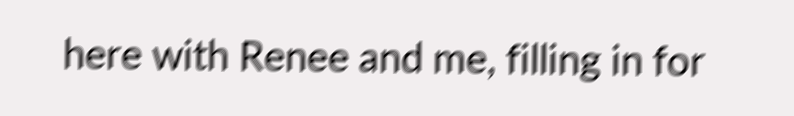here with Renee and me, filling in for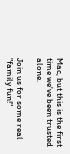Mac, but this is the first time we've been trusted alone.

Join us for some real "family fun!"